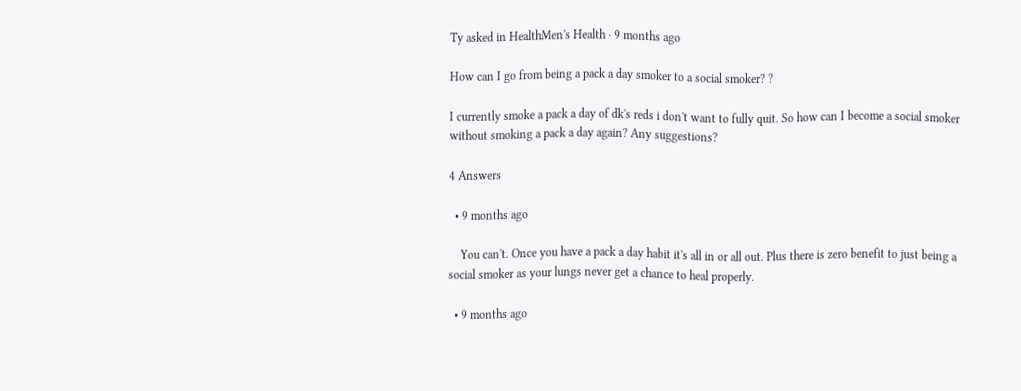Ty asked in HealthMen's Health · 9 months ago

How can I go from being a pack a day smoker to a social smoker? ?

I currently smoke a pack a day of dk's reds i don't want to fully quit. So how can I become a social smoker without smoking a pack a day again? Any suggestions?

4 Answers

  • 9 months ago

    You can't. Once you have a pack a day habit it's all in or all out. Plus there is zero benefit to just being a social smoker as your lungs never get a chance to heal properly.

  • 9 months ago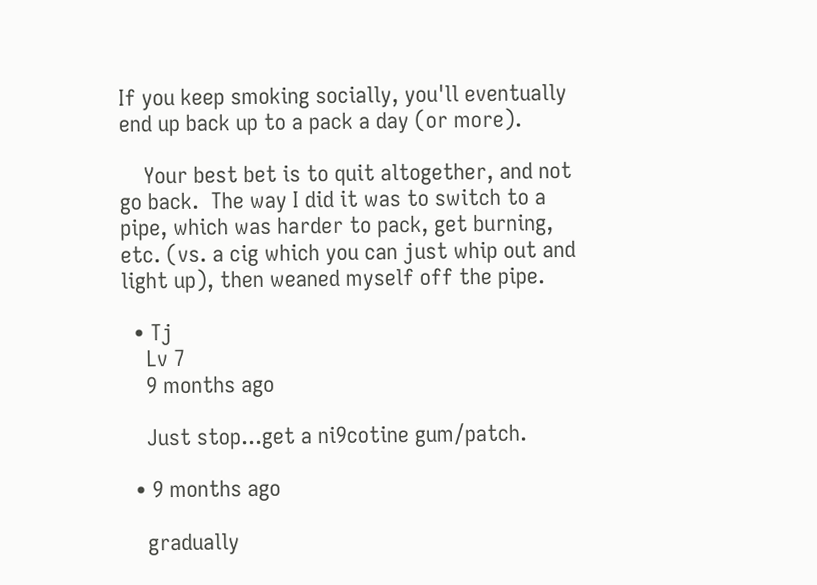If you keep smoking socially, you'll eventually end up back up to a pack a day (or more).

    Your best bet is to quit altogether, and not go back.  The way I did it was to switch to a pipe, which was harder to pack, get burning, etc. (vs. a cig which you can just whip out and light up), then weaned myself off the pipe.

  • Tj
    Lv 7
    9 months ago

    Just stop...get a ni9cotine gum/patch.

  • 9 months ago

    gradually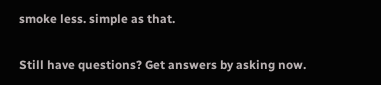smoke less. simple as that.

Still have questions? Get answers by asking now.